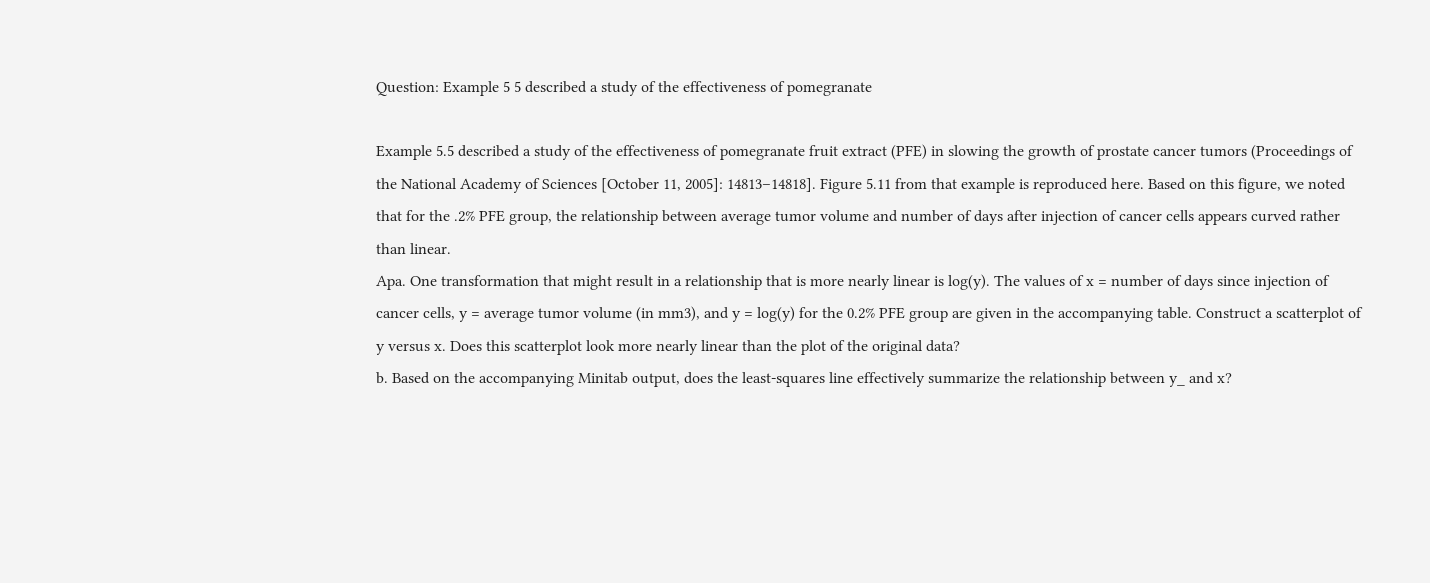Question: Example 5 5 described a study of the effectiveness of pomegranate

Example 5.5 described a study of the effectiveness of pomegranate fruit extract (PFE) in slowing the growth of prostate cancer tumors (Proceedings of the National Academy of Sciences [October 11, 2005]: 14813–14818]. Figure 5.11 from that example is reproduced here. Based on this figure, we noted that for the .2% PFE group, the relationship between average tumor volume and number of days after injection of cancer cells appears curved rather than linear.
Apa. One transformation that might result in a relationship that is more nearly linear is log(y). The values of x = number of days since injection of cancer cells, y = average tumor volume (in mm3), and y = log(y) for the 0.2% PFE group are given in the accompanying table. Construct a scatterplot of y versus x. Does this scatterplot look more nearly linear than the plot of the original data?
b. Based on the accompanying Minitab output, does the least-squares line effectively summarize the relationship between y_ and x?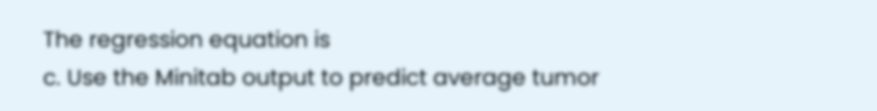The regression equation is
c. Use the Minitab output to predict average tumor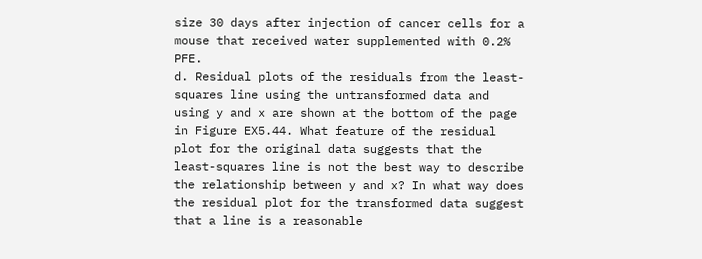size 30 days after injection of cancer cells for a mouse that received water supplemented with 0.2% PFE.
d. Residual plots of the residuals from the least-squares line using the untransformed data and using y and x are shown at the bottom of the page in Figure EX5.44. What feature of the residual plot for the original data suggests that the least-squares line is not the best way to describe the relationship between y and x? In what way does the residual plot for the transformed data suggest that a line is a reasonable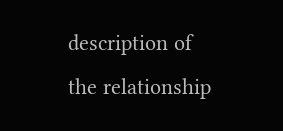description of the relationship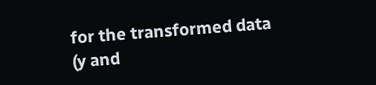for the transformed data (y and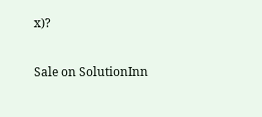x)?

Sale on SolutionInn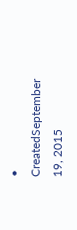• CreatedSeptember 19, 2015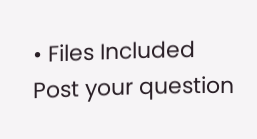• Files Included
Post your question